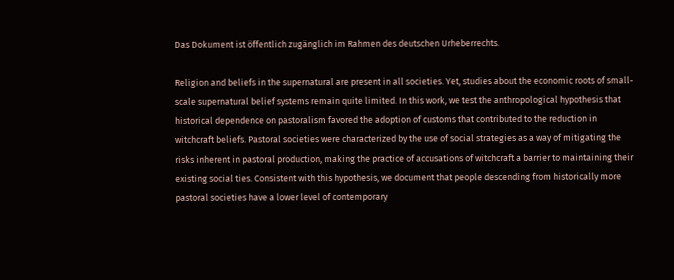Das Dokument ist öffentlich zugänglich im Rahmen des deutschen Urheberrechts.

Religion and beliefs in the supernatural are present in all societies. Yet, studies about the economic roots of small-scale supernatural belief systems remain quite limited. In this work, we test the anthropological hypothesis that historical dependence on pastoralism favored the adoption of customs that contributed to the reduction in witchcraft beliefs. Pastoral societies were characterized by the use of social strategies as a way of mitigating the risks inherent in pastoral production, making the practice of accusations of witchcraft a barrier to maintaining their existing social ties. Consistent with this hypothesis, we document that people descending from historically more pastoral societies have a lower level of contemporary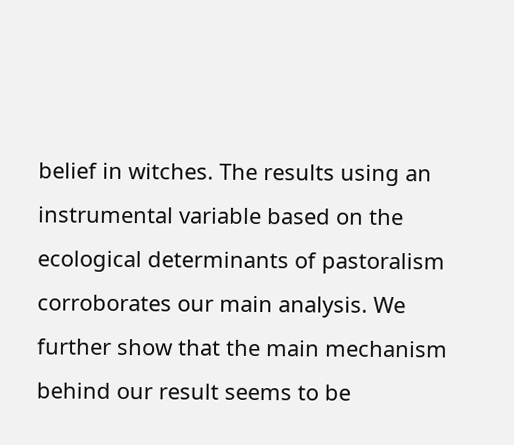belief in witches. The results using an instrumental variable based on the ecological determinants of pastoralism corroborates our main analysis. We further show that the main mechanism behind our result seems to be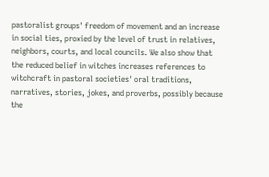pastoralist groups' freedom of movement and an increase in social ties, proxied by the level of trust in relatives, neighbors, courts, and local councils. We also show that the reduced belief in witches increases references to witchcraft in pastoral societies' oral traditions, narratives, stories, jokes, and proverbs, possibly because the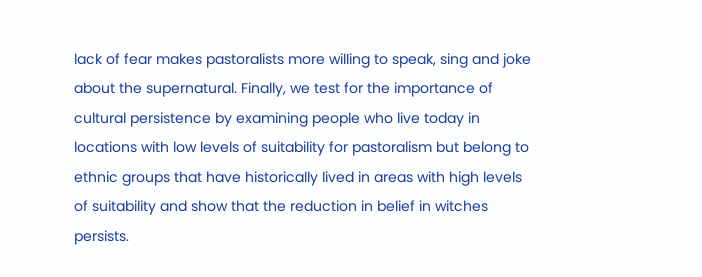lack of fear makes pastoralists more willing to speak, sing and joke about the supernatural. Finally, we test for the importance of cultural persistence by examining people who live today in locations with low levels of suitability for pastoralism but belong to ethnic groups that have historically lived in areas with high levels of suitability and show that the reduction in belief in witches persists.